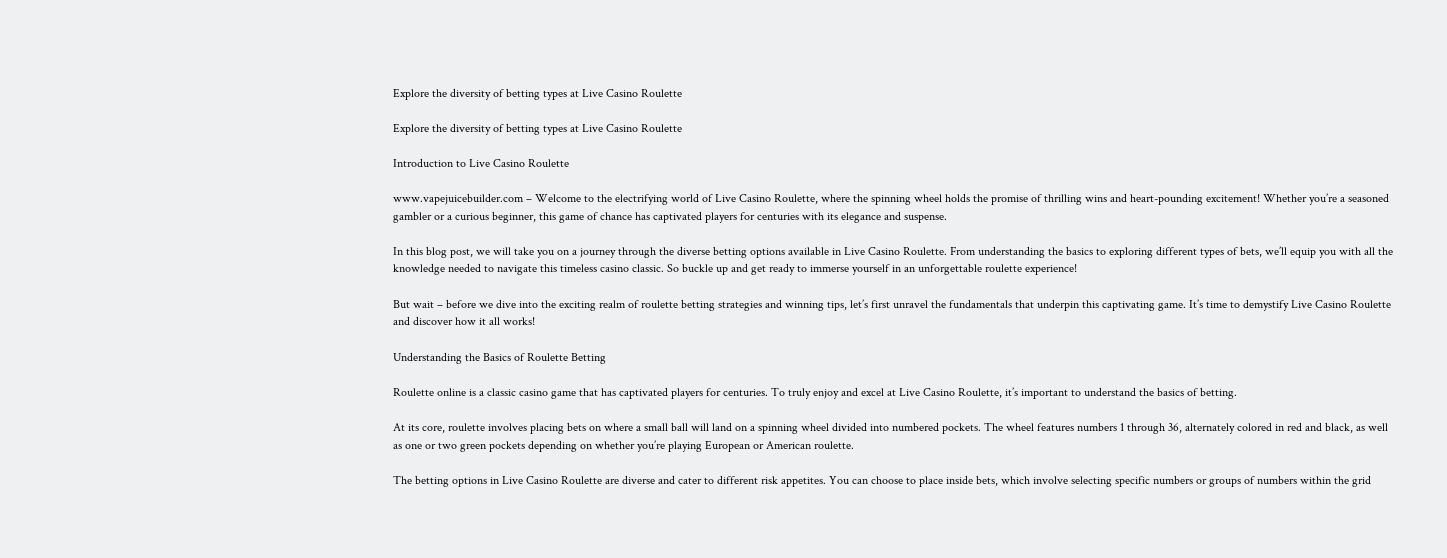Explore the diversity of betting types at Live Casino Roulette

Explore the diversity of betting types at Live Casino Roulette

Introduction to Live Casino Roulette

www.vapejuicebuilder.com – Welcome to the electrifying world of Live Casino Roulette, where the spinning wheel holds the promise of thrilling wins and heart-pounding excitement! Whether you’re a seasoned gambler or a curious beginner, this game of chance has captivated players for centuries with its elegance and suspense.

In this blog post, we will take you on a journey through the diverse betting options available in Live Casino Roulette. From understanding the basics to exploring different types of bets, we’ll equip you with all the knowledge needed to navigate this timeless casino classic. So buckle up and get ready to immerse yourself in an unforgettable roulette experience!

But wait – before we dive into the exciting realm of roulette betting strategies and winning tips, let’s first unravel the fundamentals that underpin this captivating game. It’s time to demystify Live Casino Roulette and discover how it all works!

Understanding the Basics of Roulette Betting

Roulette online is a classic casino game that has captivated players for centuries. To truly enjoy and excel at Live Casino Roulette, it’s important to understand the basics of betting.

At its core, roulette involves placing bets on where a small ball will land on a spinning wheel divided into numbered pockets. The wheel features numbers 1 through 36, alternately colored in red and black, as well as one or two green pockets depending on whether you’re playing European or American roulette.

The betting options in Live Casino Roulette are diverse and cater to different risk appetites. You can choose to place inside bets, which involve selecting specific numbers or groups of numbers within the grid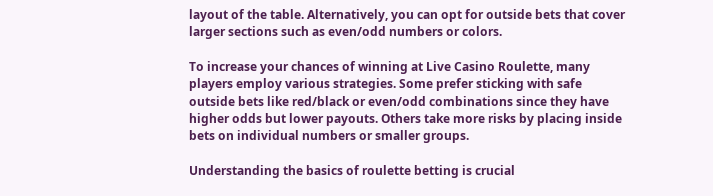layout of the table. Alternatively, you can opt for outside bets that cover larger sections such as even/odd numbers or colors.

To increase your chances of winning at Live Casino Roulette, many players employ various strategies. Some prefer sticking with safe outside bets like red/black or even/odd combinations since they have higher odds but lower payouts. Others take more risks by placing inside bets on individual numbers or smaller groups.

Understanding the basics of roulette betting is crucial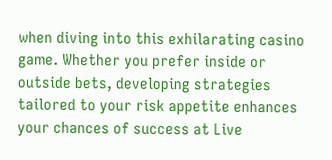when diving into this exhilarating casino game. Whether you prefer inside or outside bets, developing strategies tailored to your risk appetite enhances your chances of success at Live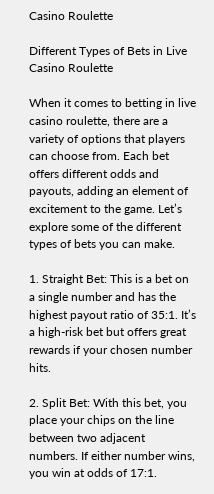Casino Roulette

Different Types of Bets in Live Casino Roulette

When it comes to betting in live casino roulette, there are a variety of options that players can choose from. Each bet offers different odds and payouts, adding an element of excitement to the game. Let’s explore some of the different types of bets you can make.

1. Straight Bet: This is a bet on a single number and has the highest payout ratio of 35:1. It’s a high-risk bet but offers great rewards if your chosen number hits.

2. Split Bet: With this bet, you place your chips on the line between two adjacent numbers. If either number wins, you win at odds of 17:1.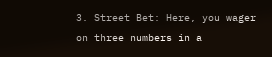3. Street Bet: Here, you wager on three numbers in a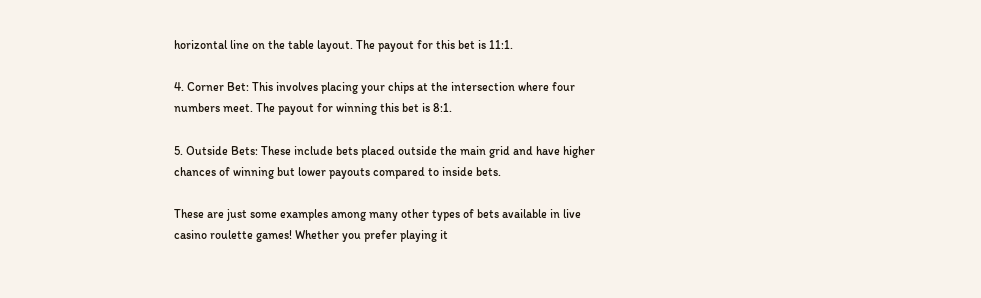horizontal line on the table layout. The payout for this bet is 11:1.

4. Corner Bet: This involves placing your chips at the intersection where four numbers meet. The payout for winning this bet is 8:1.

5. Outside Bets: These include bets placed outside the main grid and have higher chances of winning but lower payouts compared to inside bets.

These are just some examples among many other types of bets available in live casino roulette games! Whether you prefer playing it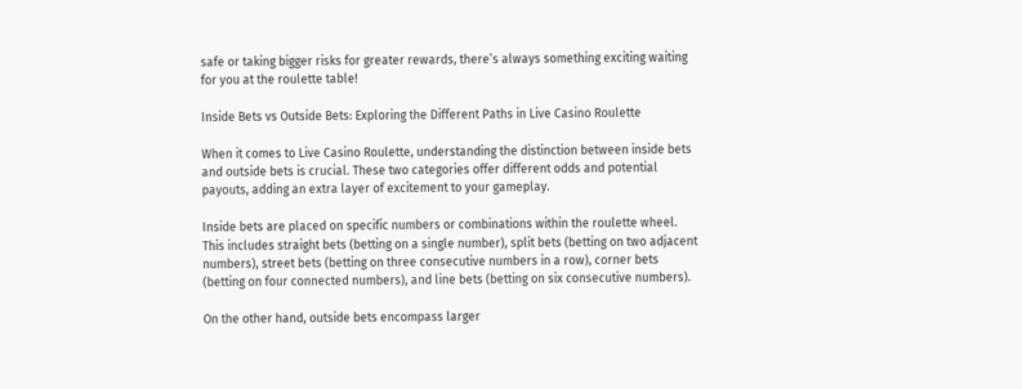safe or taking bigger risks for greater rewards, there’s always something exciting waiting for you at the roulette table!

Inside Bets vs Outside Bets: Exploring the Different Paths in Live Casino Roulette

When it comes to Live Casino Roulette, understanding the distinction between inside bets and outside bets is crucial. These two categories offer different odds and potential payouts, adding an extra layer of excitement to your gameplay.

Inside bets are placed on specific numbers or combinations within the roulette wheel. This includes straight bets (betting on a single number), split bets (betting on two adjacent numbers), street bets (betting on three consecutive numbers in a row), corner bets (betting on four connected numbers), and line bets (betting on six consecutive numbers).

On the other hand, outside bets encompass larger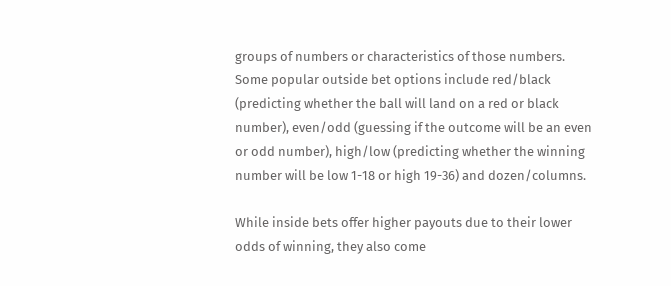groups of numbers or characteristics of those numbers. Some popular outside bet options include red/black (predicting whether the ball will land on a red or black number), even/odd (guessing if the outcome will be an even or odd number), high/low (predicting whether the winning number will be low 1-18 or high 19-36) and dozen/columns.

While inside bets offer higher payouts due to their lower odds of winning, they also come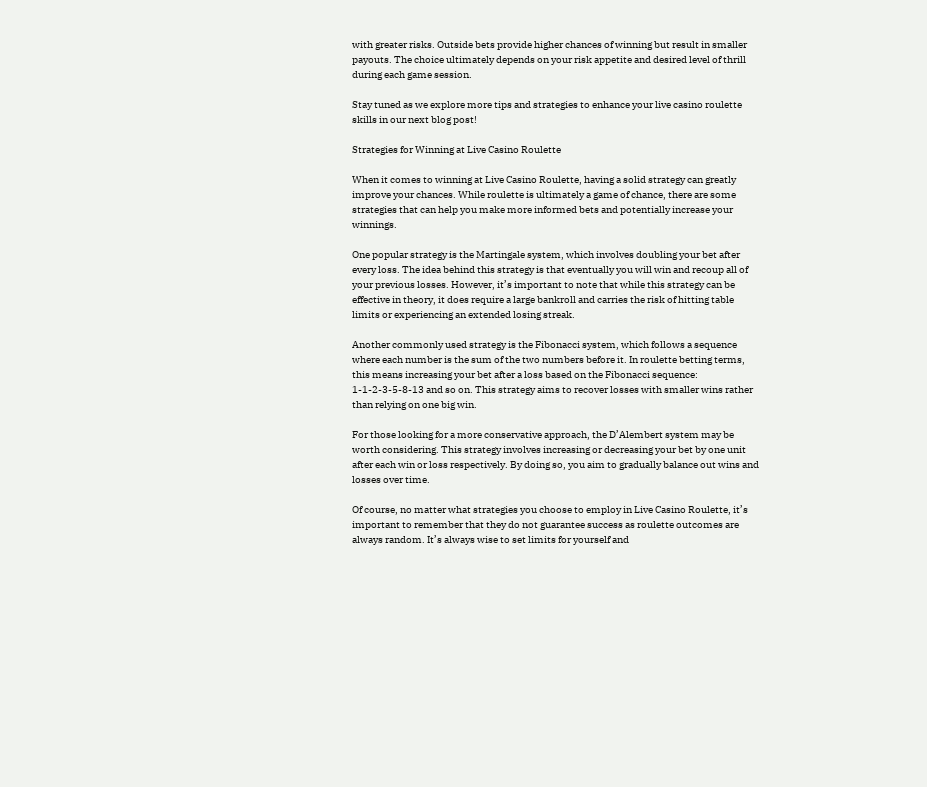with greater risks. Outside bets provide higher chances of winning but result in smaller payouts. The choice ultimately depends on your risk appetite and desired level of thrill during each game session.

Stay tuned as we explore more tips and strategies to enhance your live casino roulette skills in our next blog post!

Strategies for Winning at Live Casino Roulette

When it comes to winning at Live Casino Roulette, having a solid strategy can greatly improve your chances. While roulette is ultimately a game of chance, there are some strategies that can help you make more informed bets and potentially increase your winnings.

One popular strategy is the Martingale system, which involves doubling your bet after every loss. The idea behind this strategy is that eventually you will win and recoup all of your previous losses. However, it’s important to note that while this strategy can be effective in theory, it does require a large bankroll and carries the risk of hitting table limits or experiencing an extended losing streak.

Another commonly used strategy is the Fibonacci system, which follows a sequence where each number is the sum of the two numbers before it. In roulette betting terms, this means increasing your bet after a loss based on the Fibonacci sequence: 1-1-2-3-5-8-13 and so on. This strategy aims to recover losses with smaller wins rather than relying on one big win.

For those looking for a more conservative approach, the D’Alembert system may be worth considering. This strategy involves increasing or decreasing your bet by one unit after each win or loss respectively. By doing so, you aim to gradually balance out wins and losses over time.

Of course, no matter what strategies you choose to employ in Live Casino Roulette, it’s important to remember that they do not guarantee success as roulette outcomes are always random. It’s always wise to set limits for yourself and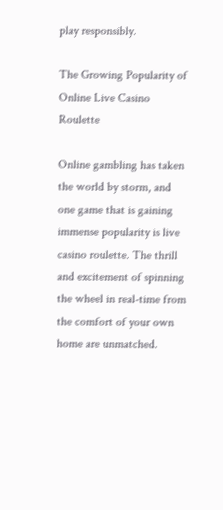play responsibly.

The Growing Popularity of Online Live Casino Roulette

Online gambling has taken the world by storm, and one game that is gaining immense popularity is live casino roulette. The thrill and excitement of spinning the wheel in real-time from the comfort of your own home are unmatched.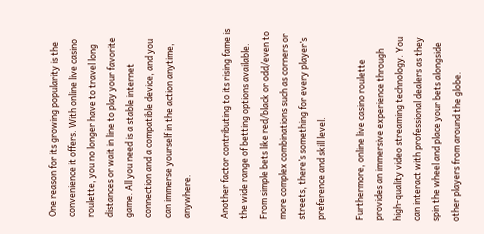One reason for its growing popularity is the convenience it offers. With online live casino roulette, you no longer have to travel long distances or wait in line to play your favorite game. All you need is a stable internet connection and a compatible device, and you can immerse yourself in the action anytime, anywhere.

Another factor contributing to its rising fame is the wide range of betting options available. From simple bets like red/black or odd/even to more complex combinations such as corners or streets, there’s something for every player’s preference and skill level.

Furthermore, online live casino roulette provides an immersive experience through high-quality video streaming technology. You can interact with professional dealers as they spin the wheel and place your bets alongside other players from around the globe.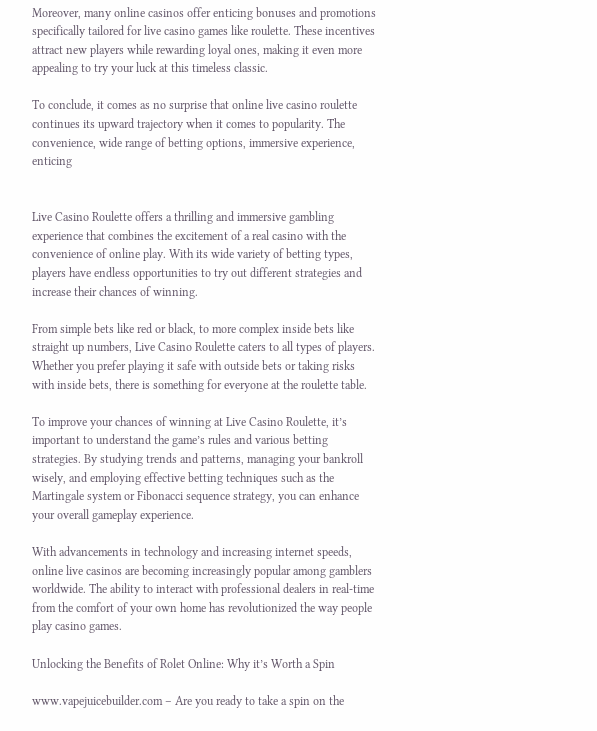Moreover, many online casinos offer enticing bonuses and promotions specifically tailored for live casino games like roulette. These incentives attract new players while rewarding loyal ones, making it even more appealing to try your luck at this timeless classic.

To conclude, it comes as no surprise that online live casino roulette continues its upward trajectory when it comes to popularity. The convenience, wide range of betting options, immersive experience, enticing


Live Casino Roulette offers a thrilling and immersive gambling experience that combines the excitement of a real casino with the convenience of online play. With its wide variety of betting types, players have endless opportunities to try out different strategies and increase their chances of winning.

From simple bets like red or black, to more complex inside bets like straight up numbers, Live Casino Roulette caters to all types of players. Whether you prefer playing it safe with outside bets or taking risks with inside bets, there is something for everyone at the roulette table.

To improve your chances of winning at Live Casino Roulette, it’s important to understand the game’s rules and various betting strategies. By studying trends and patterns, managing your bankroll wisely, and employing effective betting techniques such as the Martingale system or Fibonacci sequence strategy, you can enhance your overall gameplay experience.

With advancements in technology and increasing internet speeds, online live casinos are becoming increasingly popular among gamblers worldwide. The ability to interact with professional dealers in real-time from the comfort of your own home has revolutionized the way people play casino games.

Unlocking the Benefits of Rolet Online: Why it’s Worth a Spin

www.vapejuicebuilder.com – Are you ready to take a spin on the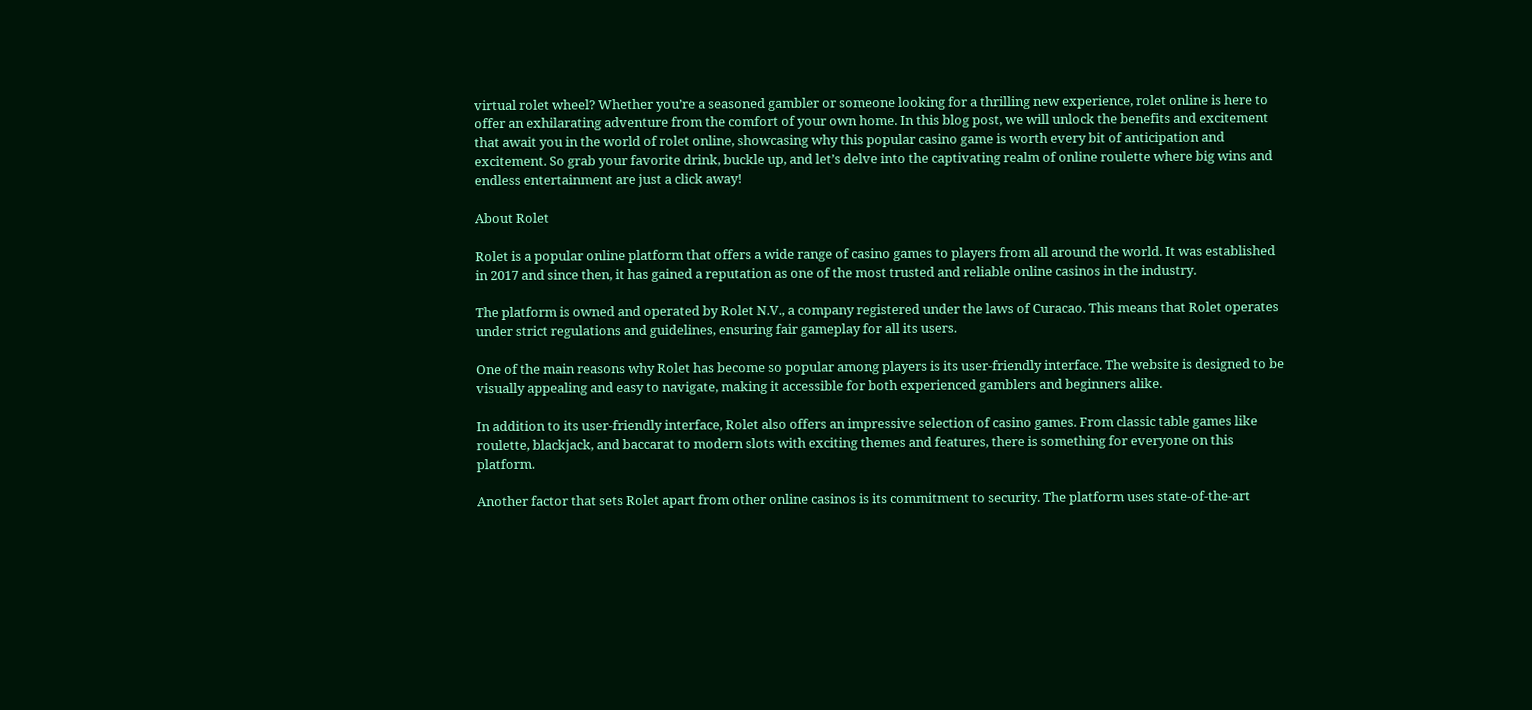virtual rolet wheel? Whether you’re a seasoned gambler or someone looking for a thrilling new experience, rolet online is here to offer an exhilarating adventure from the comfort of your own home. In this blog post, we will unlock the benefits and excitement that await you in the world of rolet online, showcasing why this popular casino game is worth every bit of anticipation and excitement. So grab your favorite drink, buckle up, and let’s delve into the captivating realm of online roulette where big wins and endless entertainment are just a click away!

About Rolet

Rolet is a popular online platform that offers a wide range of casino games to players from all around the world. It was established in 2017 and since then, it has gained a reputation as one of the most trusted and reliable online casinos in the industry.

The platform is owned and operated by Rolet N.V., a company registered under the laws of Curacao. This means that Rolet operates under strict regulations and guidelines, ensuring fair gameplay for all its users.

One of the main reasons why Rolet has become so popular among players is its user-friendly interface. The website is designed to be visually appealing and easy to navigate, making it accessible for both experienced gamblers and beginners alike.

In addition to its user-friendly interface, Rolet also offers an impressive selection of casino games. From classic table games like roulette, blackjack, and baccarat to modern slots with exciting themes and features, there is something for everyone on this platform.

Another factor that sets Rolet apart from other online casinos is its commitment to security. The platform uses state-of-the-art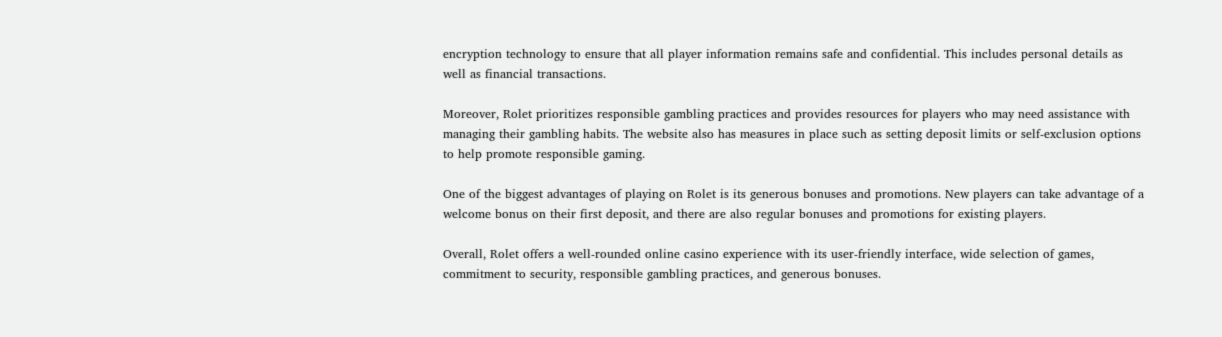encryption technology to ensure that all player information remains safe and confidential. This includes personal details as well as financial transactions.

Moreover, Rolet prioritizes responsible gambling practices and provides resources for players who may need assistance with managing their gambling habits. The website also has measures in place such as setting deposit limits or self-exclusion options to help promote responsible gaming.

One of the biggest advantages of playing on Rolet is its generous bonuses and promotions. New players can take advantage of a welcome bonus on their first deposit, and there are also regular bonuses and promotions for existing players.

Overall, Rolet offers a well-rounded online casino experience with its user-friendly interface, wide selection of games, commitment to security, responsible gambling practices, and generous bonuses.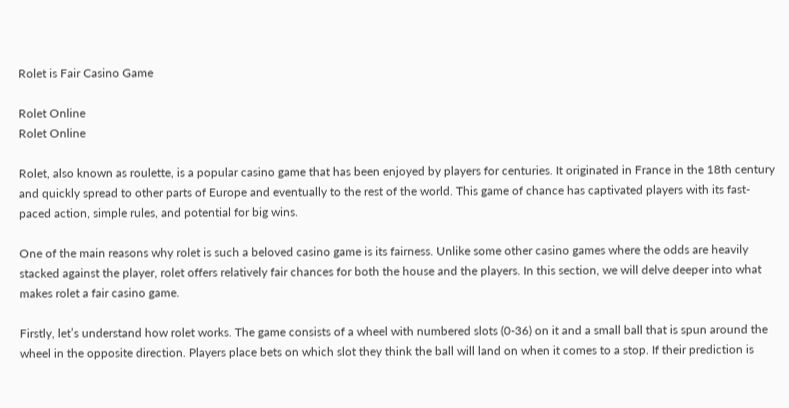Rolet is Fair Casino Game

Rolet Online
Rolet Online

Rolet, also known as roulette, is a popular casino game that has been enjoyed by players for centuries. It originated in France in the 18th century and quickly spread to other parts of Europe and eventually to the rest of the world. This game of chance has captivated players with its fast-paced action, simple rules, and potential for big wins.

One of the main reasons why rolet is such a beloved casino game is its fairness. Unlike some other casino games where the odds are heavily stacked against the player, rolet offers relatively fair chances for both the house and the players. In this section, we will delve deeper into what makes rolet a fair casino game.

Firstly, let’s understand how rolet works. The game consists of a wheel with numbered slots (0-36) on it and a small ball that is spun around the wheel in the opposite direction. Players place bets on which slot they think the ball will land on when it comes to a stop. If their prediction is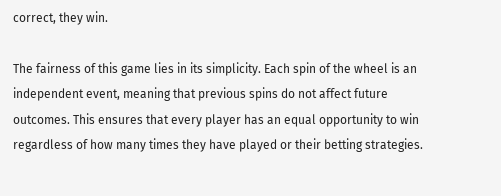correct, they win.

The fairness of this game lies in its simplicity. Each spin of the wheel is an independent event, meaning that previous spins do not affect future outcomes. This ensures that every player has an equal opportunity to win regardless of how many times they have played or their betting strategies.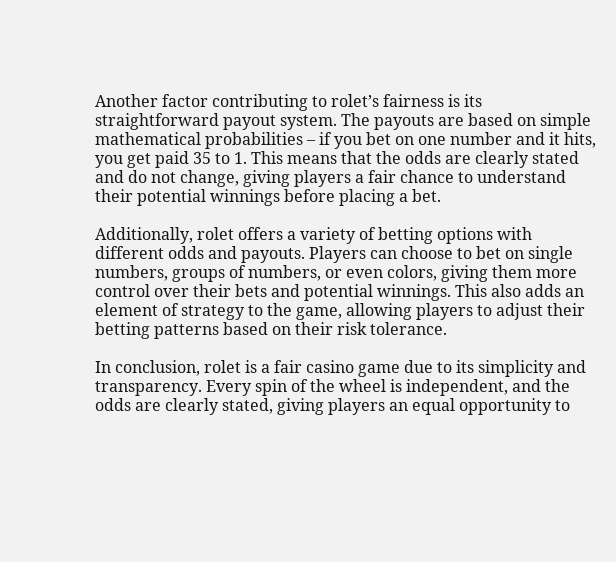Another factor contributing to rolet’s fairness is its straightforward payout system. The payouts are based on simple mathematical probabilities – if you bet on one number and it hits, you get paid 35 to 1. This means that the odds are clearly stated and do not change, giving players a fair chance to understand their potential winnings before placing a bet.

Additionally, rolet offers a variety of betting options with different odds and payouts. Players can choose to bet on single numbers, groups of numbers, or even colors, giving them more control over their bets and potential winnings. This also adds an element of strategy to the game, allowing players to adjust their betting patterns based on their risk tolerance.

In conclusion, rolet is a fair casino game due to its simplicity and transparency. Every spin of the wheel is independent, and the odds are clearly stated, giving players an equal opportunity to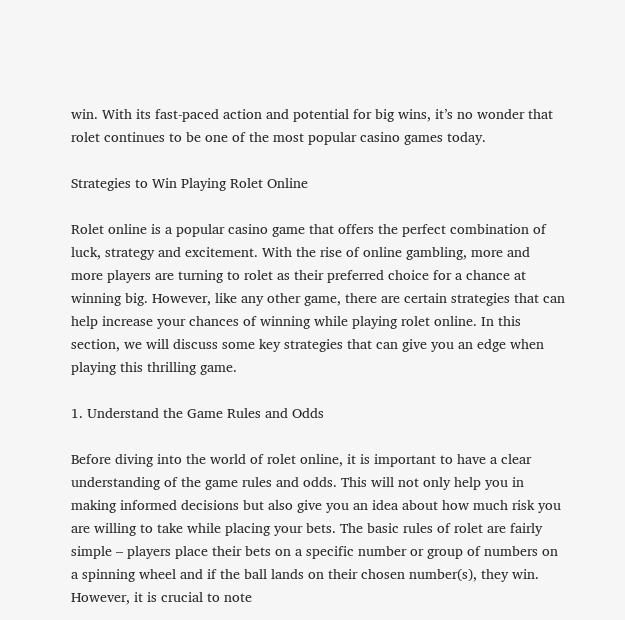win. With its fast-paced action and potential for big wins, it’s no wonder that rolet continues to be one of the most popular casino games today.

Strategies to Win Playing Rolet Online

Rolet online is a popular casino game that offers the perfect combination of luck, strategy and excitement. With the rise of online gambling, more and more players are turning to rolet as their preferred choice for a chance at winning big. However, like any other game, there are certain strategies that can help increase your chances of winning while playing rolet online. In this section, we will discuss some key strategies that can give you an edge when playing this thrilling game.

1. Understand the Game Rules and Odds

Before diving into the world of rolet online, it is important to have a clear understanding of the game rules and odds. This will not only help you in making informed decisions but also give you an idea about how much risk you are willing to take while placing your bets. The basic rules of rolet are fairly simple – players place their bets on a specific number or group of numbers on a spinning wheel and if the ball lands on their chosen number(s), they win. However, it is crucial to note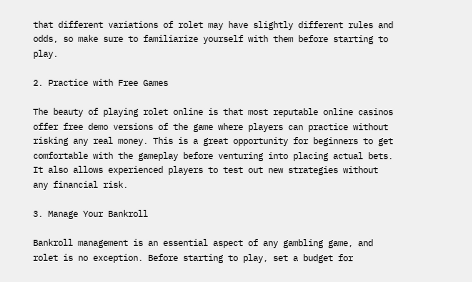that different variations of rolet may have slightly different rules and odds, so make sure to familiarize yourself with them before starting to play.

2. Practice with Free Games

The beauty of playing rolet online is that most reputable online casinos offer free demo versions of the game where players can practice without risking any real money. This is a great opportunity for beginners to get comfortable with the gameplay before venturing into placing actual bets. It also allows experienced players to test out new strategies without any financial risk.

3. Manage Your Bankroll

Bankroll management is an essential aspect of any gambling game, and rolet is no exception. Before starting to play, set a budget for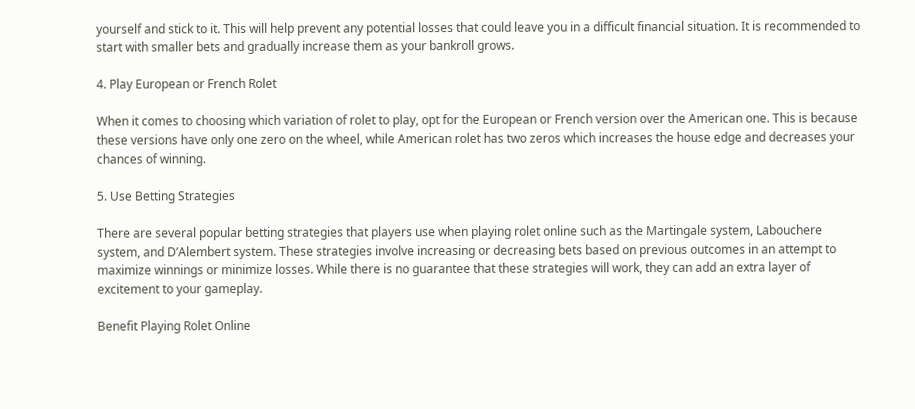yourself and stick to it. This will help prevent any potential losses that could leave you in a difficult financial situation. It is recommended to start with smaller bets and gradually increase them as your bankroll grows.

4. Play European or French Rolet

When it comes to choosing which variation of rolet to play, opt for the European or French version over the American one. This is because these versions have only one zero on the wheel, while American rolet has two zeros which increases the house edge and decreases your chances of winning.

5. Use Betting Strategies

There are several popular betting strategies that players use when playing rolet online such as the Martingale system, Labouchere system, and D’Alembert system. These strategies involve increasing or decreasing bets based on previous outcomes in an attempt to maximize winnings or minimize losses. While there is no guarantee that these strategies will work, they can add an extra layer of excitement to your gameplay.

Benefit Playing Rolet Online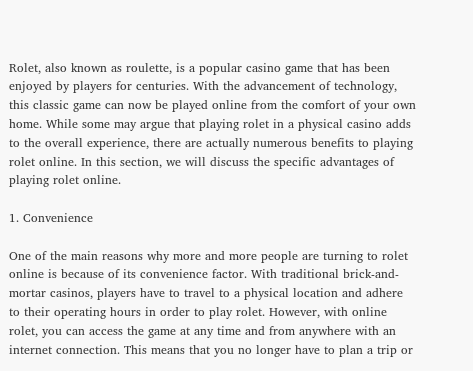Rolet, also known as roulette, is a popular casino game that has been enjoyed by players for centuries. With the advancement of technology, this classic game can now be played online from the comfort of your own home. While some may argue that playing rolet in a physical casino adds to the overall experience, there are actually numerous benefits to playing rolet online. In this section, we will discuss the specific advantages of playing rolet online.

1. Convenience

One of the main reasons why more and more people are turning to rolet online is because of its convenience factor. With traditional brick-and-mortar casinos, players have to travel to a physical location and adhere to their operating hours in order to play rolet. However, with online rolet, you can access the game at any time and from anywhere with an internet connection. This means that you no longer have to plan a trip or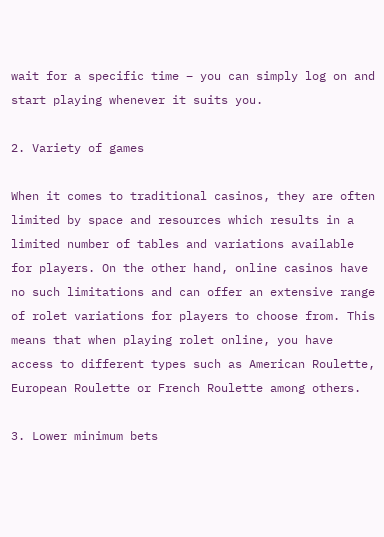wait for a specific time – you can simply log on and start playing whenever it suits you.

2. Variety of games

When it comes to traditional casinos, they are often limited by space and resources which results in a limited number of tables and variations available for players. On the other hand, online casinos have no such limitations and can offer an extensive range of rolet variations for players to choose from. This means that when playing rolet online, you have access to different types such as American Roulette, European Roulette or French Roulette among others.

3. Lower minimum bets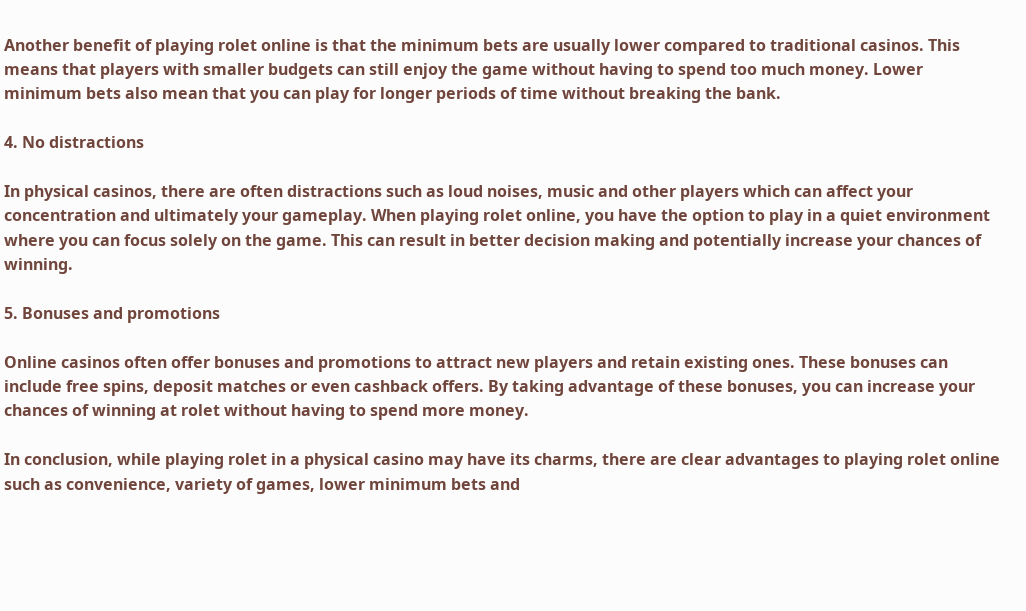Another benefit of playing rolet online is that the minimum bets are usually lower compared to traditional casinos. This means that players with smaller budgets can still enjoy the game without having to spend too much money. Lower minimum bets also mean that you can play for longer periods of time without breaking the bank.

4. No distractions

In physical casinos, there are often distractions such as loud noises, music and other players which can affect your concentration and ultimately your gameplay. When playing rolet online, you have the option to play in a quiet environment where you can focus solely on the game. This can result in better decision making and potentially increase your chances of winning.

5. Bonuses and promotions

Online casinos often offer bonuses and promotions to attract new players and retain existing ones. These bonuses can include free spins, deposit matches or even cashback offers. By taking advantage of these bonuses, you can increase your chances of winning at rolet without having to spend more money.

In conclusion, while playing rolet in a physical casino may have its charms, there are clear advantages to playing rolet online such as convenience, variety of games, lower minimum bets and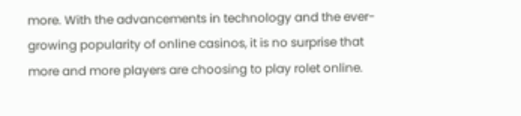more. With the advancements in technology and the ever-growing popularity of online casinos, it is no surprise that more and more players are choosing to play rolet online.